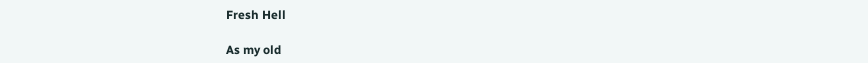Fresh Hell

As my old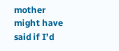mother might have said if I’d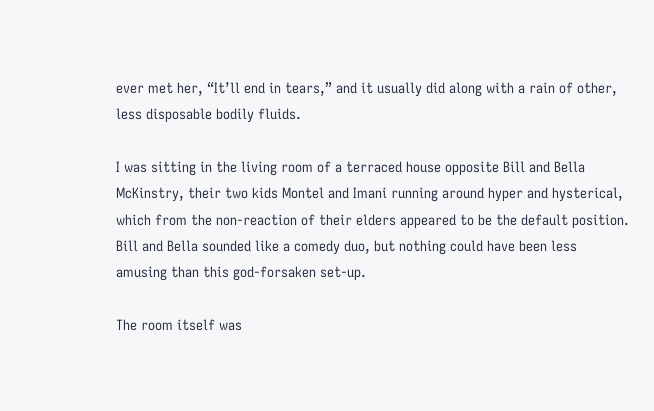ever met her, “It’ll end in tears,” and it usually did along with a rain of other, less disposable bodily fluids.

I was sitting in the living room of a terraced house opposite Bill and Bella McKinstry, their two kids Montel and Imani running around hyper and hysterical, which from the non-reaction of their elders appeared to be the default position. Bill and Bella sounded like a comedy duo, but nothing could have been less amusing than this god-forsaken set-up.

The room itself was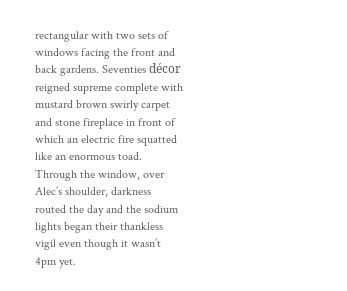rectangular with two sets of windows facing the front and back gardens. Seventies décor reigned supreme complete with mustard brown swirly carpet and stone fireplace in front of which an electric fire squatted like an enormous toad. Through the window, over Alec’s shoulder, darkness routed the day and the sodium lights began their thankless vigil even though it wasn’t 4pm yet.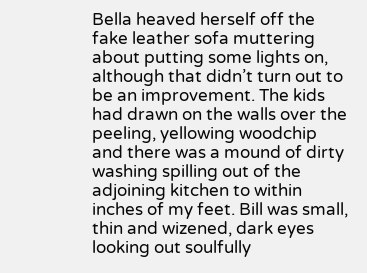Bella heaved herself off the fake leather sofa muttering about putting some lights on, although that didn’t turn out to be an improvement. The kids had drawn on the walls over the peeling, yellowing woodchip and there was a mound of dirty washing spilling out of the adjoining kitchen to within inches of my feet. Bill was small, thin and wizened, dark eyes looking out soulfully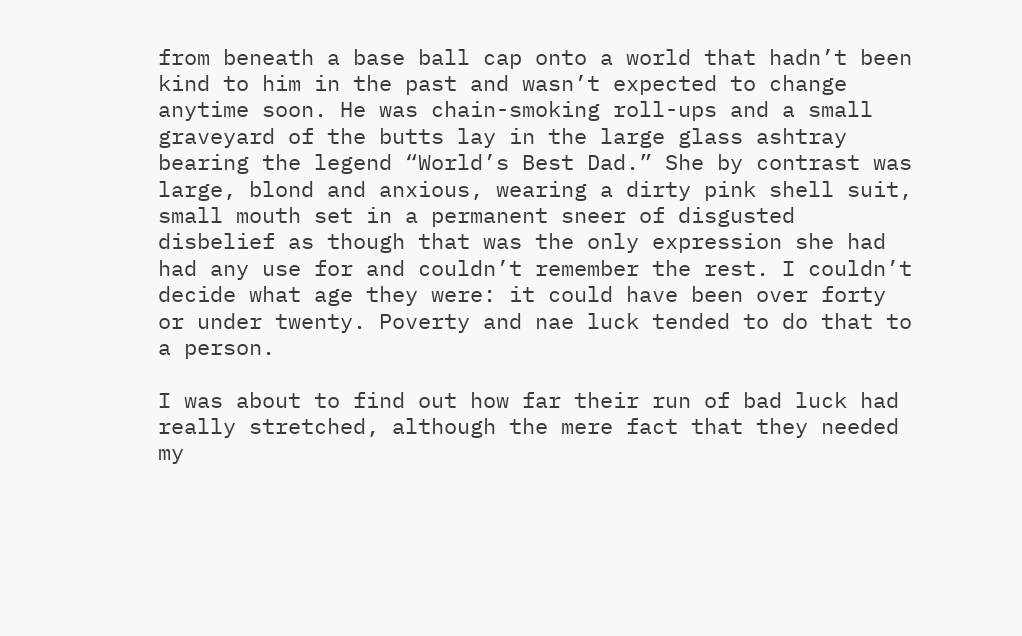from beneath a base ball cap onto a world that hadn’t been kind to him in the past and wasn’t expected to change anytime soon. He was chain-smoking roll-ups and a small graveyard of the butts lay in the large glass ashtray bearing the legend “World’s Best Dad.” She by contrast was large, blond and anxious, wearing a dirty pink shell suit, small mouth set in a permanent sneer of disgusted disbelief as though that was the only expression she had had any use for and couldn’t remember the rest. I couldn’t decide what age they were: it could have been over forty or under twenty. Poverty and nae luck tended to do that to a person.

I was about to find out how far their run of bad luck had really stretched, although the mere fact that they needed my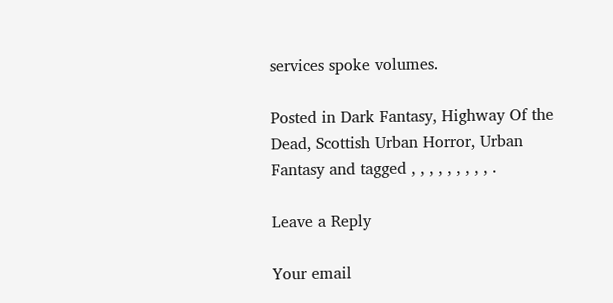services spoke volumes.

Posted in Dark Fantasy, Highway Of the Dead, Scottish Urban Horror, Urban Fantasy and tagged , , , , , , , , , .

Leave a Reply

Your email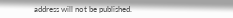address will not be published.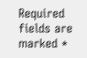Required fields are marked *